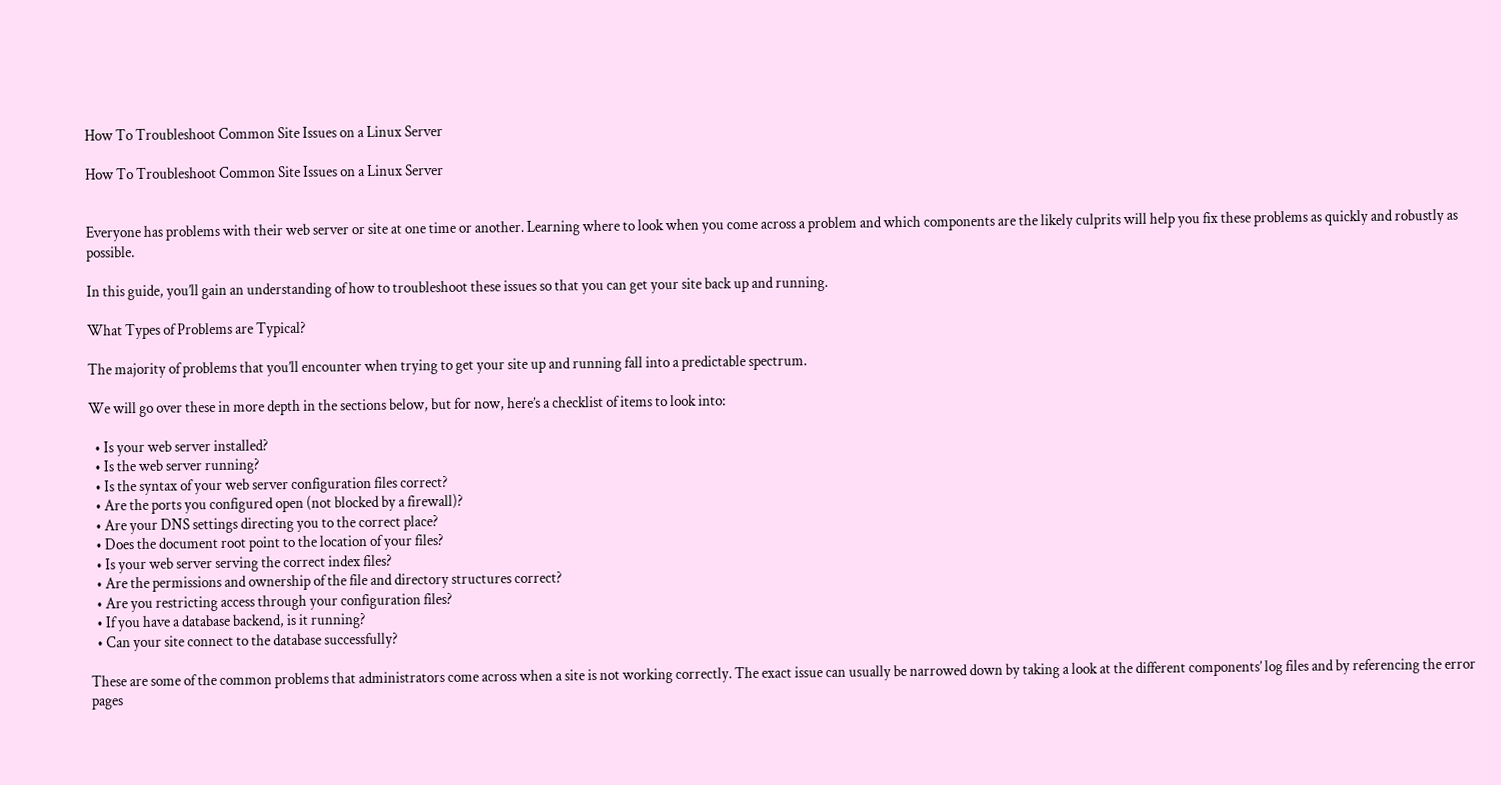How To Troubleshoot Common Site Issues on a Linux Server

How To Troubleshoot Common Site Issues on a Linux Server


Everyone has problems with their web server or site at one time or another. Learning where to look when you come across a problem and which components are the likely culprits will help you fix these problems as quickly and robustly as possible.

In this guide, you’ll gain an understanding of how to troubleshoot these issues so that you can get your site back up and running.

What Types of Problems are Typical?

The majority of problems that you’ll encounter when trying to get your site up and running fall into a predictable spectrum.

We will go over these in more depth in the sections below, but for now, here’s a checklist of items to look into:

  • Is your web server installed?
  • Is the web server running?
  • Is the syntax of your web server configuration files correct?
  • Are the ports you configured open (not blocked by a firewall)?
  • Are your DNS settings directing you to the correct place?
  • Does the document root point to the location of your files?
  • Is your web server serving the correct index files?
  • Are the permissions and ownership of the file and directory structures correct?
  • Are you restricting access through your configuration files?
  • If you have a database backend, is it running?
  • Can your site connect to the database successfully?

These are some of the common problems that administrators come across when a site is not working correctly. The exact issue can usually be narrowed down by taking a look at the different components’ log files and by referencing the error pages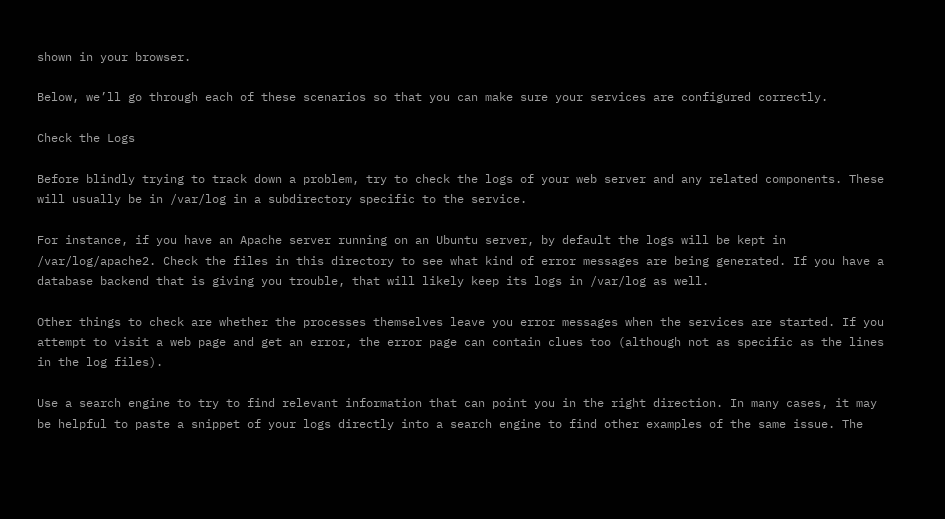shown in your browser.

Below, we’ll go through each of these scenarios so that you can make sure your services are configured correctly.

Check the Logs

Before blindly trying to track down a problem, try to check the logs of your web server and any related components. These will usually be in /var/log in a subdirectory specific to the service.

For instance, if you have an Apache server running on an Ubuntu server, by default the logs will be kept in /var/log/apache2. Check the files in this directory to see what kind of error messages are being generated. If you have a database backend that is giving you trouble, that will likely keep its logs in /var/log as well.

Other things to check are whether the processes themselves leave you error messages when the services are started. If you attempt to visit a web page and get an error, the error page can contain clues too (although not as specific as the lines in the log files).

Use a search engine to try to find relevant information that can point you in the right direction. In many cases, it may be helpful to paste a snippet of your logs directly into a search engine to find other examples of the same issue. The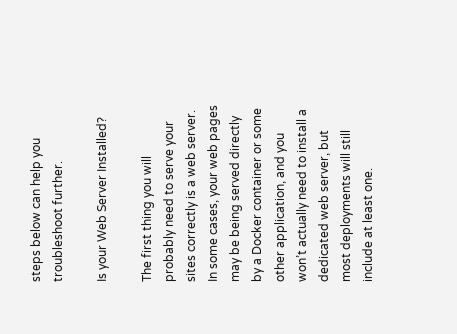steps below can help you troubleshoot further.

Is your Web Server Installed?

The first thing you will probably need to serve your sites correctly is a web server. In some cases, your web pages may be being served directly by a Docker container or some other application, and you won’t actually need to install a dedicated web server, but most deployments will still include at least one.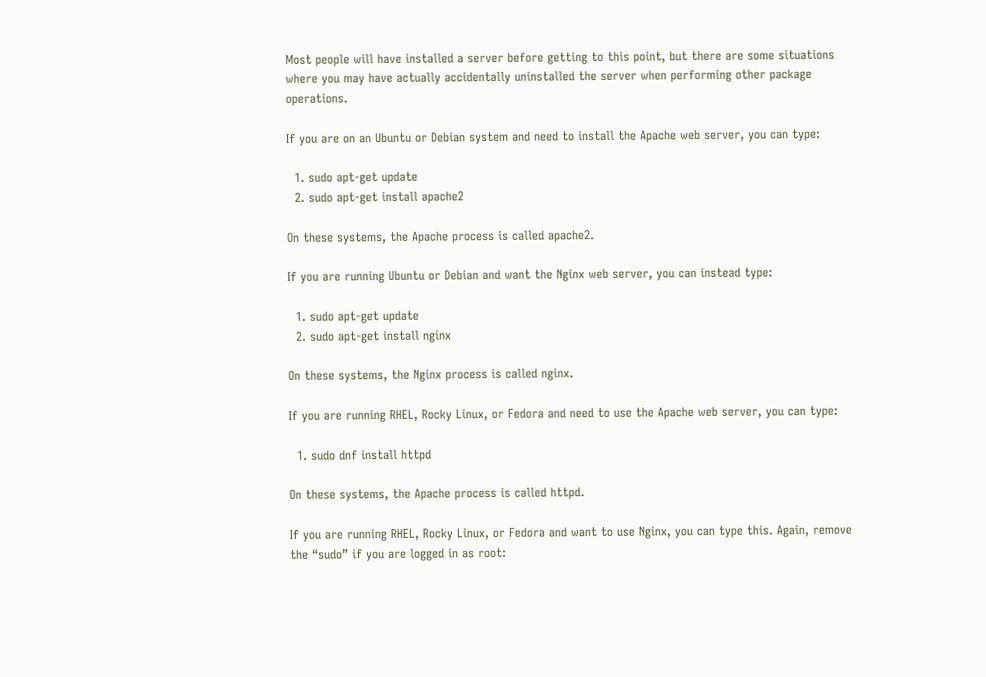Most people will have installed a server before getting to this point, but there are some situations where you may have actually accidentally uninstalled the server when performing other package operations.

If you are on an Ubuntu or Debian system and need to install the Apache web server, you can type:

  1. sudo apt-get update
  2. sudo apt-get install apache2

On these systems, the Apache process is called apache2.

If you are running Ubuntu or Debian and want the Nginx web server, you can instead type:

  1. sudo apt-get update
  2. sudo apt-get install nginx

On these systems, the Nginx process is called nginx.

If you are running RHEL, Rocky Linux, or Fedora and need to use the Apache web server, you can type:

  1. sudo dnf install httpd

On these systems, the Apache process is called httpd.

If you are running RHEL, Rocky Linux, or Fedora and want to use Nginx, you can type this. Again, remove the “sudo” if you are logged in as root: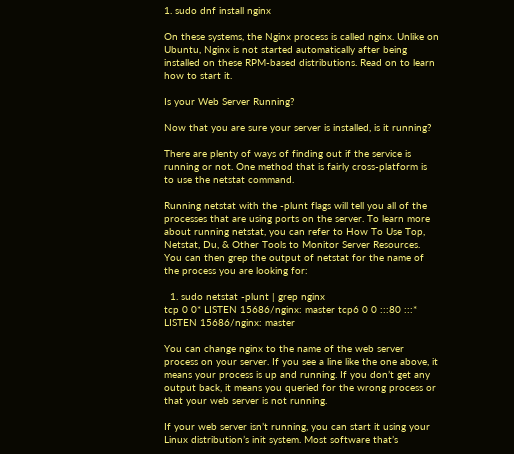1. sudo dnf install nginx

On these systems, the Nginx process is called nginx. Unlike on Ubuntu, Nginx is not started automatically after being installed on these RPM-based distributions. Read on to learn how to start it.

Is your Web Server Running?

Now that you are sure your server is installed, is it running?

There are plenty of ways of finding out if the service is running or not. One method that is fairly cross-platform is to use the netstat command.

Running netstat with the -plunt flags will tell you all of the processes that are using ports on the server. To learn more about running netstat, you can refer to How To Use Top, Netstat, Du, & Other Tools to Monitor Server Resources. You can then grep the output of netstat for the name of the process you are looking for:

  1. sudo netstat -plunt | grep nginx
tcp 0 0* LISTEN 15686/nginx: master tcp6 0 0 :::80 :::* LISTEN 15686/nginx: master

You can change nginx to the name of the web server process on your server. If you see a line like the one above, it means your process is up and running. If you don’t get any output back, it means you queried for the wrong process or that your web server is not running.

If your web server isn’t running, you can start it using your Linux distribution’s init system. Most software that’s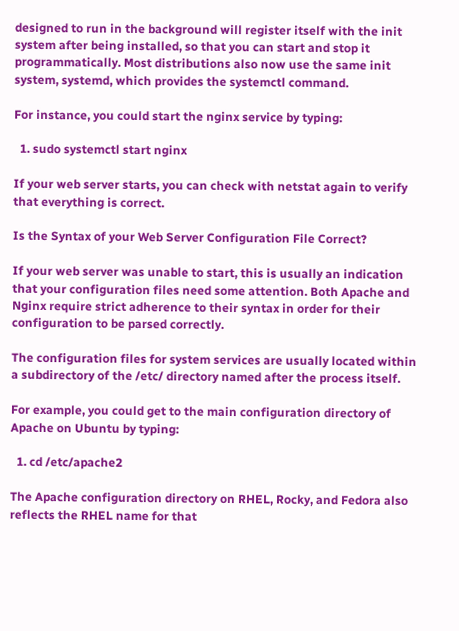designed to run in the background will register itself with the init system after being installed, so that you can start and stop it programmatically. Most distributions also now use the same init system, systemd, which provides the systemctl command.

For instance, you could start the nginx service by typing:

  1. sudo systemctl start nginx

If your web server starts, you can check with netstat again to verify that everything is correct.

Is the Syntax of your Web Server Configuration File Correct?

If your web server was unable to start, this is usually an indication that your configuration files need some attention. Both Apache and Nginx require strict adherence to their syntax in order for their configuration to be parsed correctly.

The configuration files for system services are usually located within a subdirectory of the /etc/ directory named after the process itself.

For example, you could get to the main configuration directory of Apache on Ubuntu by typing:

  1. cd /etc/apache2

The Apache configuration directory on RHEL, Rocky, and Fedora also reflects the RHEL name for that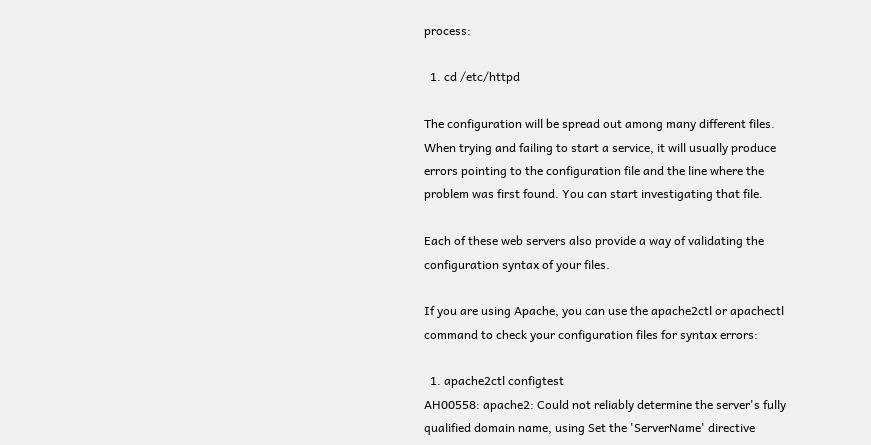process:

  1. cd /etc/httpd

The configuration will be spread out among many different files. When trying and failing to start a service, it will usually produce errors pointing to the configuration file and the line where the problem was first found. You can start investigating that file.

Each of these web servers also provide a way of validating the configuration syntax of your files.

If you are using Apache, you can use the apache2ctl or apachectl command to check your configuration files for syntax errors:

  1. apache2ctl configtest
AH00558: apache2: Could not reliably determine the server's fully qualified domain name, using Set the 'ServerName' directive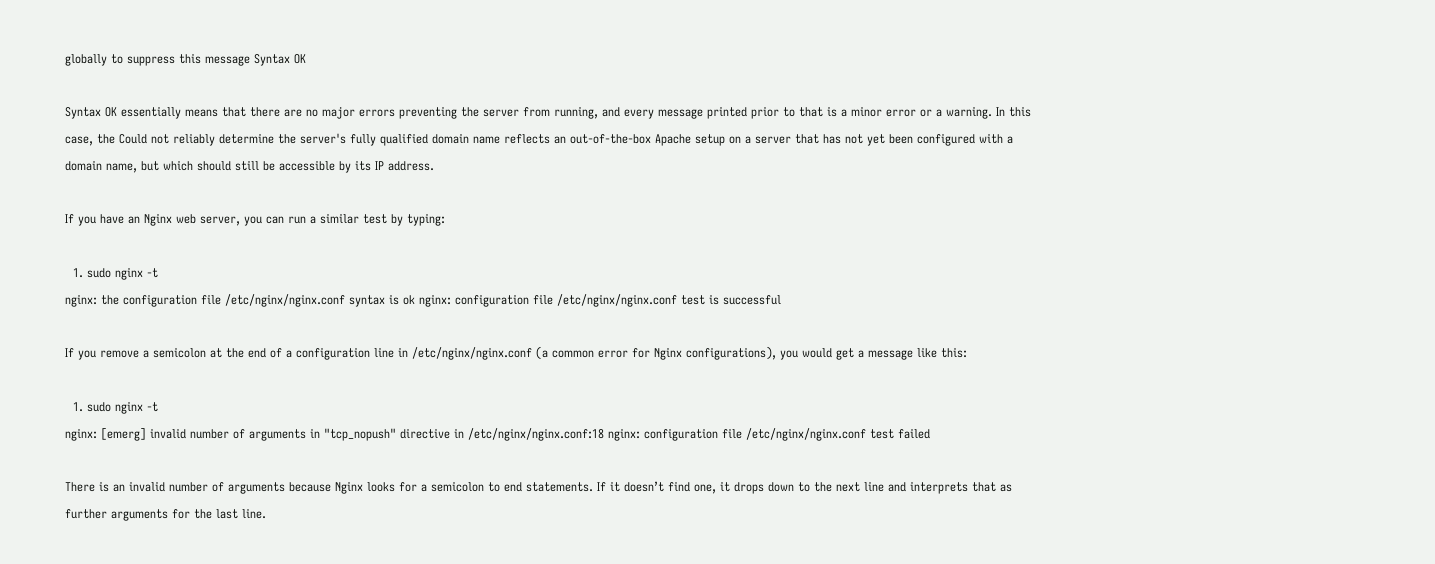globally to suppress this message Syntax OK

Syntax OK essentially means that there are no major errors preventing the server from running, and every message printed prior to that is a minor error or a warning. In this case, the Could not reliably determine the server's fully qualified domain name reflects an out-of-the-box Apache setup on a server that has not yet been configured with a domain name, but which should still be accessible by its IP address.

If you have an Nginx web server, you can run a similar test by typing:

  1. sudo nginx -t
nginx: the configuration file /etc/nginx/nginx.conf syntax is ok nginx: configuration file /etc/nginx/nginx.conf test is successful

If you remove a semicolon at the end of a configuration line in /etc/nginx/nginx.conf (a common error for Nginx configurations), you would get a message like this:

  1. sudo nginx -t
nginx: [emerg] invalid number of arguments in "tcp_nopush" directive in /etc/nginx/nginx.conf:18 nginx: configuration file /etc/nginx/nginx.conf test failed

There is an invalid number of arguments because Nginx looks for a semicolon to end statements. If it doesn’t find one, it drops down to the next line and interprets that as further arguments for the last line.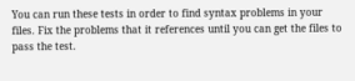You can run these tests in order to find syntax problems in your files. Fix the problems that it references until you can get the files to pass the test.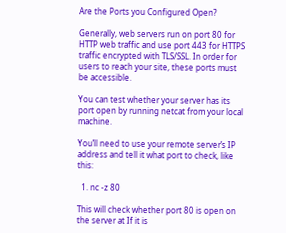Are the Ports you Configured Open?

Generally, web servers run on port 80 for HTTP web traffic and use port 443 for HTTPS traffic encrypted with TLS/SSL. In order for users to reach your site, these ports must be accessible.

You can test whether your server has its port open by running netcat from your local machine.

You’ll need to use your remote server’s IP address and tell it what port to check, like this:

  1. nc -z 80

This will check whether port 80 is open on the server at If it is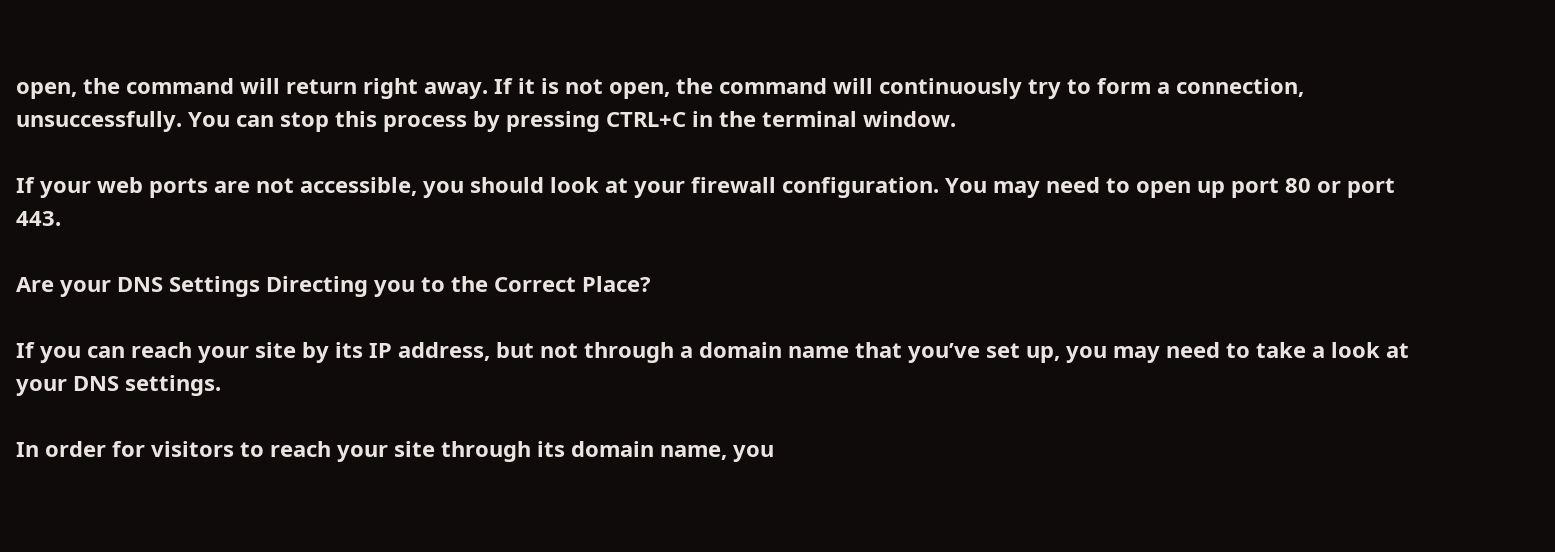open, the command will return right away. If it is not open, the command will continuously try to form a connection, unsuccessfully. You can stop this process by pressing CTRL+C in the terminal window.

If your web ports are not accessible, you should look at your firewall configuration. You may need to open up port 80 or port 443.

Are your DNS Settings Directing you to the Correct Place?

If you can reach your site by its IP address, but not through a domain name that you’ve set up, you may need to take a look at your DNS settings.

In order for visitors to reach your site through its domain name, you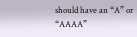should have an “A” or “AAAA”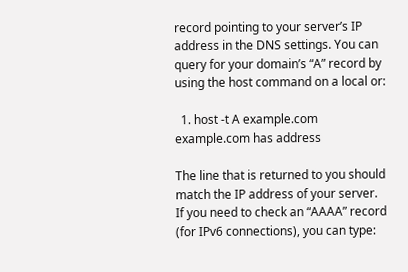record pointing to your server’s IP address in the DNS settings. You can query for your domain’s “A” record by using the host command on a local or:

  1. host -t A example.com
example.com has address

The line that is returned to you should match the IP address of your server. If you need to check an “AAAA” record (for IPv6 connections), you can type: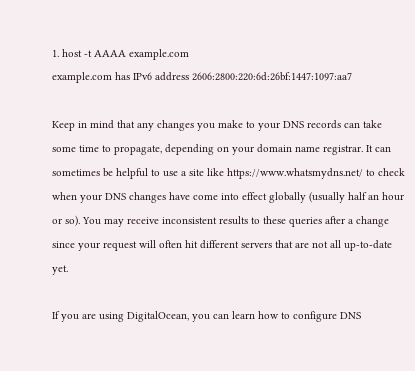1. host -t AAAA example.com
example.com has IPv6 address 2606:2800:220:6d:26bf:1447:1097:aa7

Keep in mind that any changes you make to your DNS records can take some time to propagate, depending on your domain name registrar. It can sometimes be helpful to use a site like https://www.whatsmydns.net/ to check when your DNS changes have come into effect globally (usually half an hour or so). You may receive inconsistent results to these queries after a change since your request will often hit different servers that are not all up-to-date yet.

If you are using DigitalOcean, you can learn how to configure DNS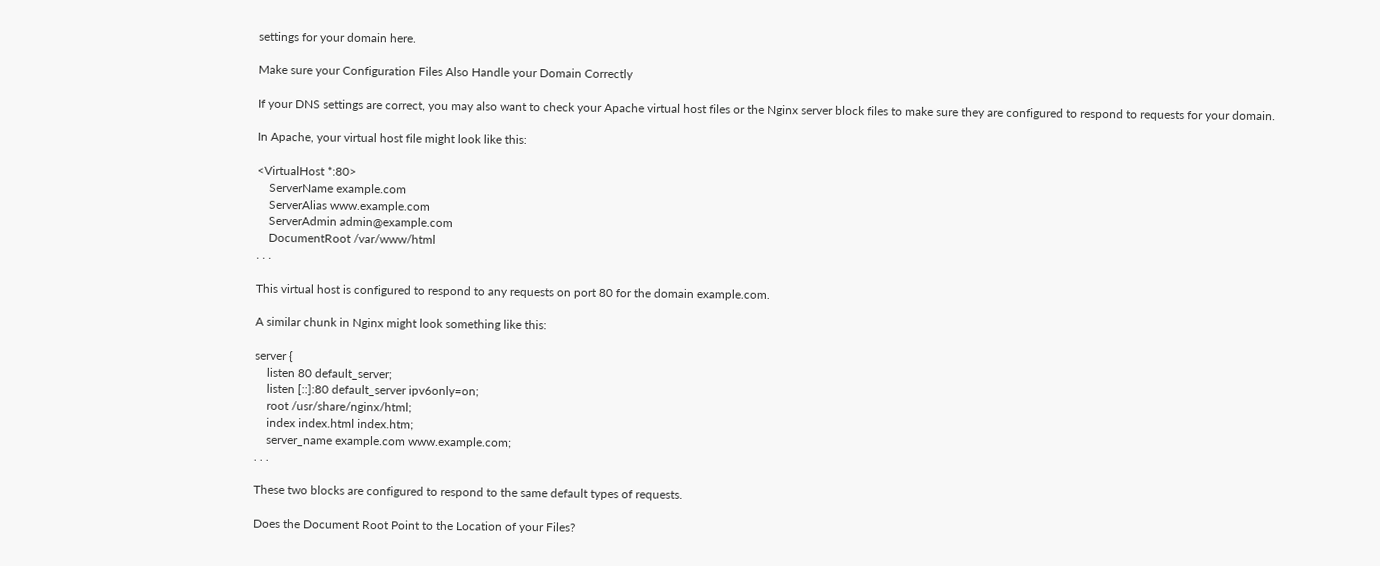settings for your domain here.

Make sure your Configuration Files Also Handle your Domain Correctly

If your DNS settings are correct, you may also want to check your Apache virtual host files or the Nginx server block files to make sure they are configured to respond to requests for your domain.

In Apache, your virtual host file might look like this:

<VirtualHost *:80>
    ServerName example.com
    ServerAlias www.example.com
    ServerAdmin admin@example.com
    DocumentRoot /var/www/html
. . .

This virtual host is configured to respond to any requests on port 80 for the domain example.com.

A similar chunk in Nginx might look something like this:

server {
    listen 80 default_server;
    listen [::]:80 default_server ipv6only=on;
    root /usr/share/nginx/html;
    index index.html index.htm;
    server_name example.com www.example.com;
. . .

These two blocks are configured to respond to the same default types of requests.

Does the Document Root Point to the Location of your Files?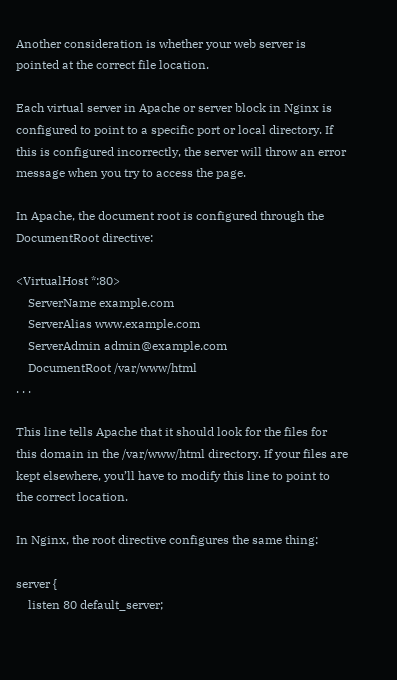Another consideration is whether your web server is pointed at the correct file location.

Each virtual server in Apache or server block in Nginx is configured to point to a specific port or local directory. If this is configured incorrectly, the server will throw an error message when you try to access the page.

In Apache, the document root is configured through the DocumentRoot directive:

<VirtualHost *:80>
    ServerName example.com
    ServerAlias www.example.com
    ServerAdmin admin@example.com
    DocumentRoot /var/www/html
. . .

This line tells Apache that it should look for the files for this domain in the /var/www/html directory. If your files are kept elsewhere, you’ll have to modify this line to point to the correct location.

In Nginx, the root directive configures the same thing:

server {
    listen 80 default_server;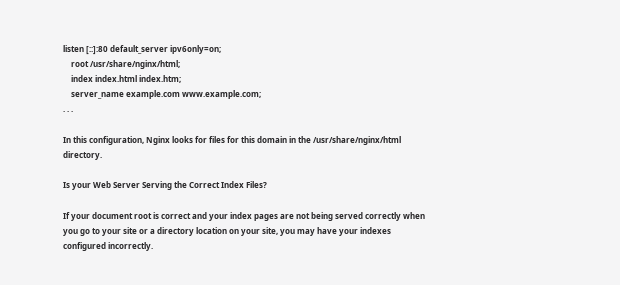listen [::]:80 default_server ipv6only=on;
    root /usr/share/nginx/html;
    index index.html index.htm;
    server_name example.com www.example.com;
. . .

In this configuration, Nginx looks for files for this domain in the /usr/share/nginx/html directory.

Is your Web Server Serving the Correct Index Files?

If your document root is correct and your index pages are not being served correctly when you go to your site or a directory location on your site, you may have your indexes configured incorrectly.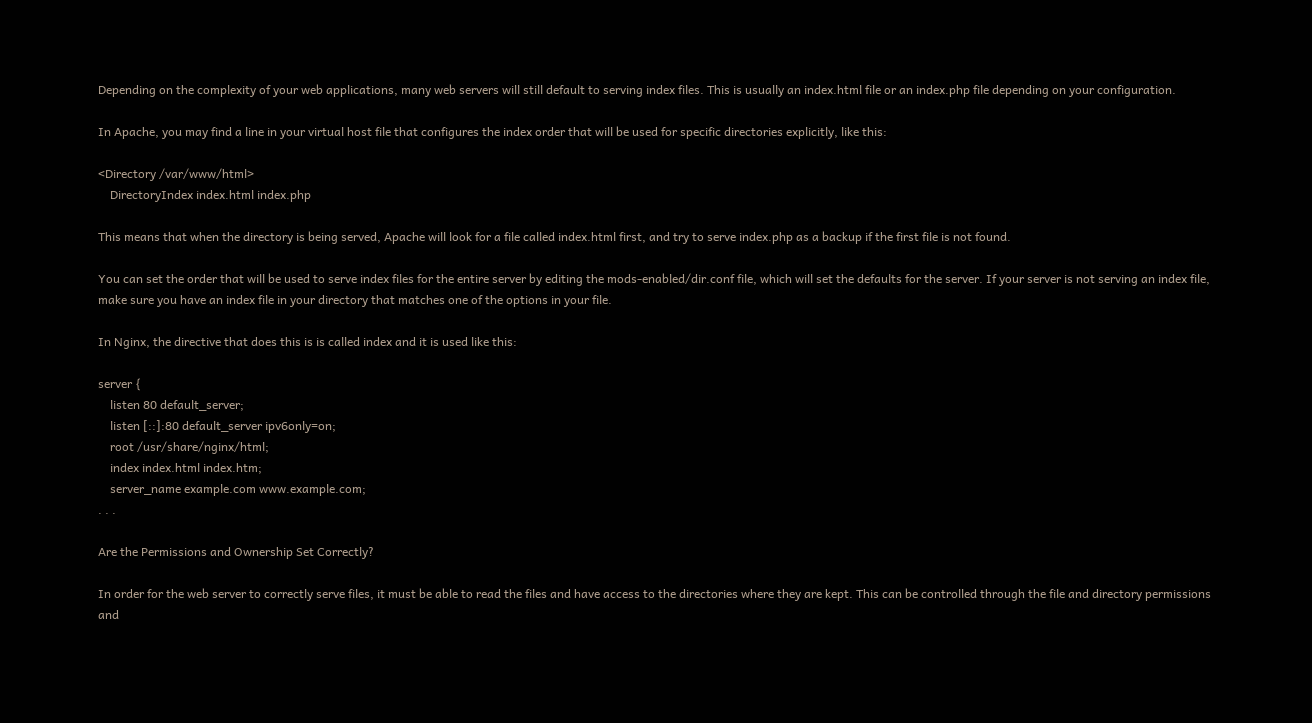Depending on the complexity of your web applications, many web servers will still default to serving index files. This is usually an index.html file or an index.php file depending on your configuration.

In Apache, you may find a line in your virtual host file that configures the index order that will be used for specific directories explicitly, like this:

<Directory /var/www/html>
    DirectoryIndex index.html index.php

This means that when the directory is being served, Apache will look for a file called index.html first, and try to serve index.php as a backup if the first file is not found.

You can set the order that will be used to serve index files for the entire server by editing the mods-enabled/dir.conf file, which will set the defaults for the server. If your server is not serving an index file, make sure you have an index file in your directory that matches one of the options in your file.

In Nginx, the directive that does this is is called index and it is used like this:

server {
    listen 80 default_server;
    listen [::]:80 default_server ipv6only=on;
    root /usr/share/nginx/html;
    index index.html index.htm;
    server_name example.com www.example.com;
. . .

Are the Permissions and Ownership Set Correctly?

In order for the web server to correctly serve files, it must be able to read the files and have access to the directories where they are kept. This can be controlled through the file and directory permissions and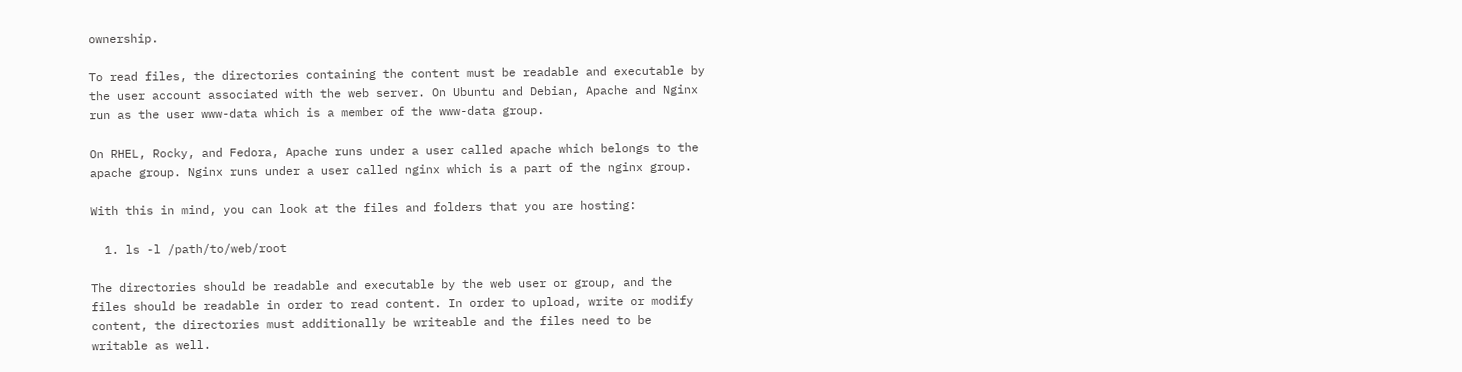ownership.

To read files, the directories containing the content must be readable and executable by the user account associated with the web server. On Ubuntu and Debian, Apache and Nginx run as the user www-data which is a member of the www-data group.

On RHEL, Rocky, and Fedora, Apache runs under a user called apache which belongs to the apache group. Nginx runs under a user called nginx which is a part of the nginx group.

With this in mind, you can look at the files and folders that you are hosting:

  1. ls -l /path/to/web/root

The directories should be readable and executable by the web user or group, and the files should be readable in order to read content. In order to upload, write or modify content, the directories must additionally be writeable and the files need to be writable as well.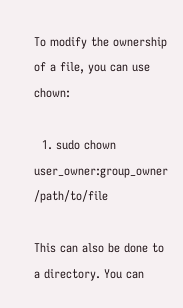To modify the ownership of a file, you can use chown:

  1. sudo chown user_owner:group_owner /path/to/file

This can also be done to a directory. You can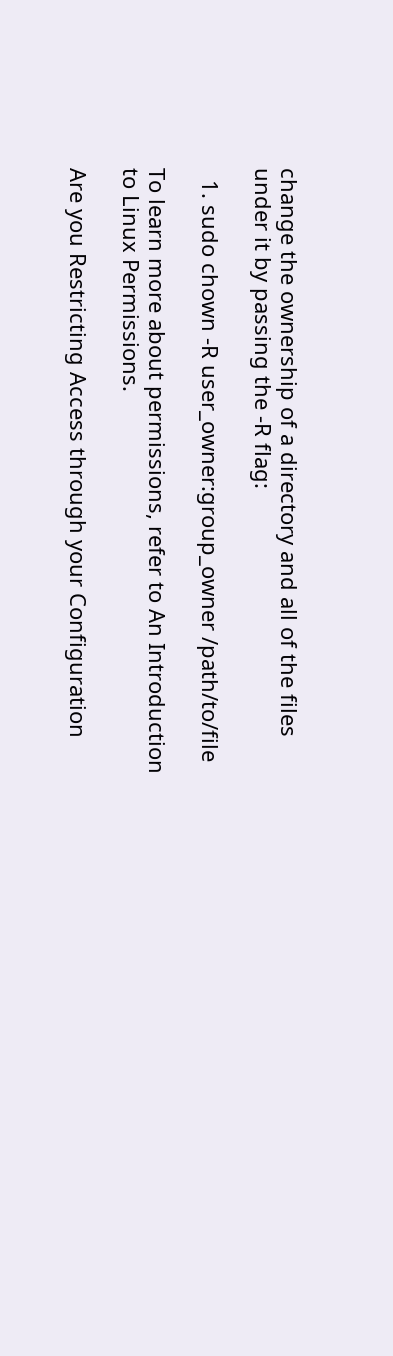change the ownership of a directory and all of the files under it by passing the -R flag:

  1. sudo chown -R user_owner:group_owner /path/to/file

To learn more about permissions, refer to An Introduction to Linux Permissions.

Are you Restricting Access through your Configuration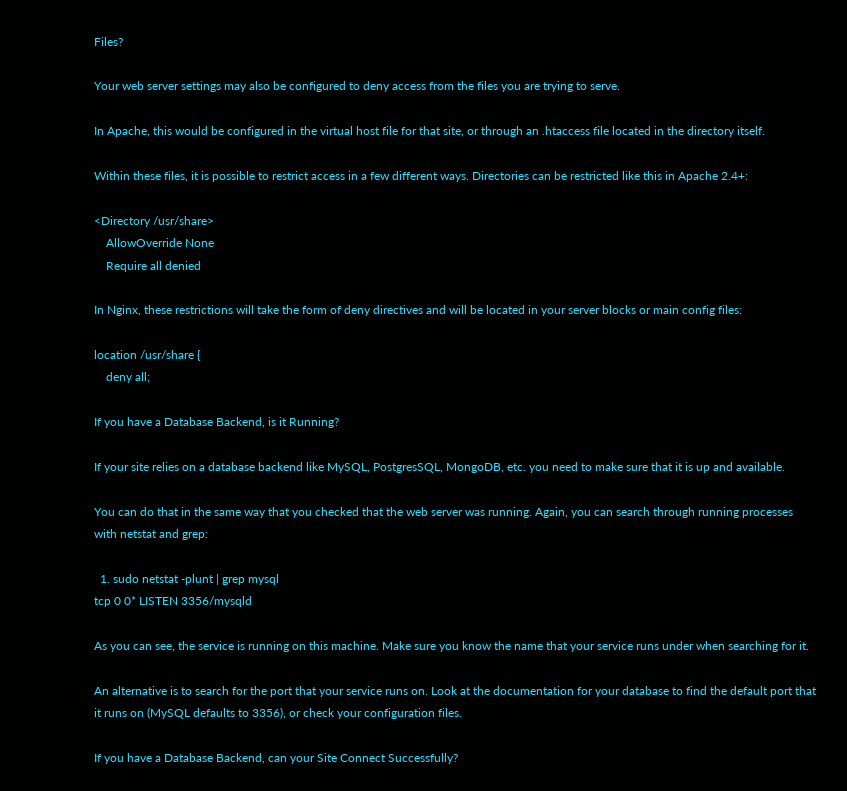Files?

Your web server settings may also be configured to deny access from the files you are trying to serve.

In Apache, this would be configured in the virtual host file for that site, or through an .htaccess file located in the directory itself.

Within these files, it is possible to restrict access in a few different ways. Directories can be restricted like this in Apache 2.4+:

<Directory /usr/share>
    AllowOverride None
    Require all denied

In Nginx, these restrictions will take the form of deny directives and will be located in your server blocks or main config files:

location /usr/share {
    deny all;

If you have a Database Backend, is it Running?

If your site relies on a database backend like MySQL, PostgresSQL, MongoDB, etc. you need to make sure that it is up and available.

You can do that in the same way that you checked that the web server was running. Again, you can search through running processes with netstat and grep:

  1. sudo netstat -plunt | grep mysql
tcp 0 0* LISTEN 3356/mysqld

As you can see, the service is running on this machine. Make sure you know the name that your service runs under when searching for it.

An alternative is to search for the port that your service runs on. Look at the documentation for your database to find the default port that it runs on (MySQL defaults to 3356), or check your configuration files.

If you have a Database Backend, can your Site Connect Successfully?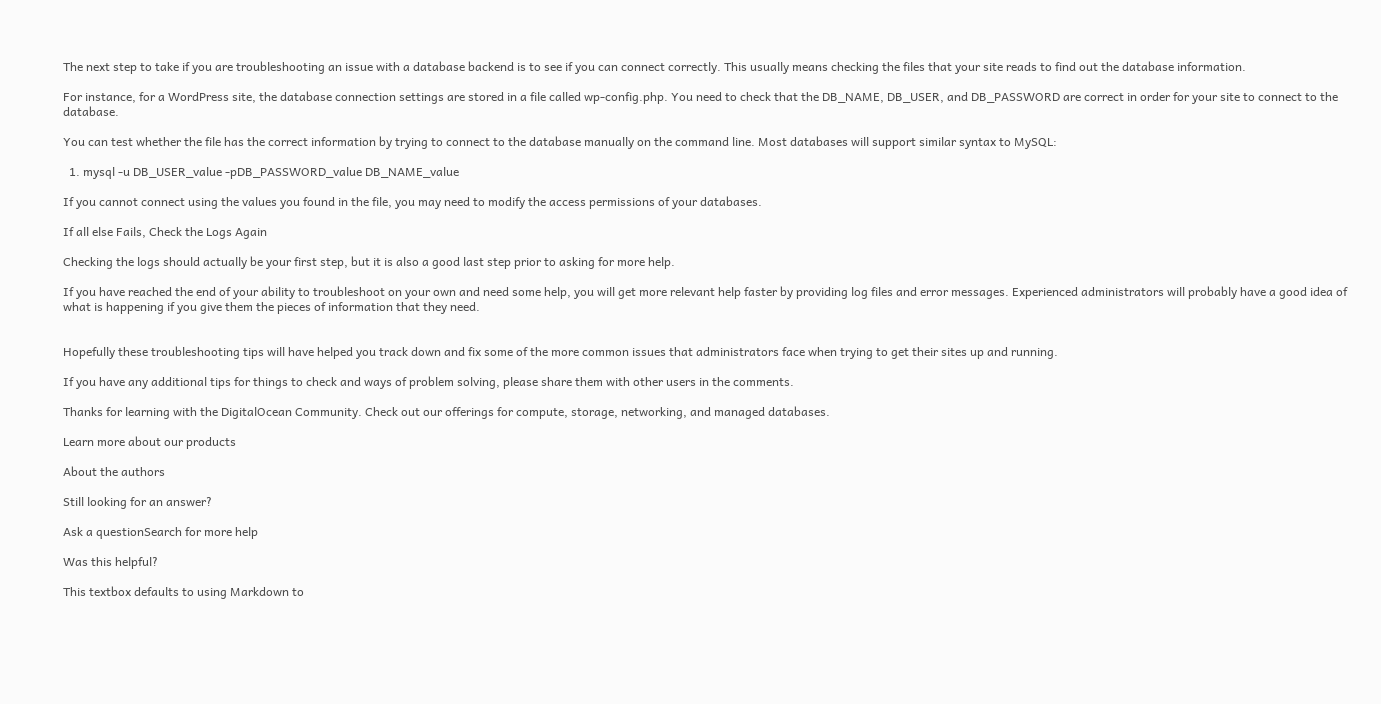The next step to take if you are troubleshooting an issue with a database backend is to see if you can connect correctly. This usually means checking the files that your site reads to find out the database information.

For instance, for a WordPress site, the database connection settings are stored in a file called wp-config.php. You need to check that the DB_NAME, DB_USER, and DB_PASSWORD are correct in order for your site to connect to the database.

You can test whether the file has the correct information by trying to connect to the database manually on the command line. Most databases will support similar syntax to MySQL:

  1. mysql -u DB_USER_value -pDB_PASSWORD_value DB_NAME_value

If you cannot connect using the values you found in the file, you may need to modify the access permissions of your databases.

If all else Fails, Check the Logs Again

Checking the logs should actually be your first step, but it is also a good last step prior to asking for more help.

If you have reached the end of your ability to troubleshoot on your own and need some help, you will get more relevant help faster by providing log files and error messages. Experienced administrators will probably have a good idea of what is happening if you give them the pieces of information that they need.


Hopefully these troubleshooting tips will have helped you track down and fix some of the more common issues that administrators face when trying to get their sites up and running.

If you have any additional tips for things to check and ways of problem solving, please share them with other users in the comments.

Thanks for learning with the DigitalOcean Community. Check out our offerings for compute, storage, networking, and managed databases.

Learn more about our products

About the authors

Still looking for an answer?

Ask a questionSearch for more help

Was this helpful?

This textbox defaults to using Markdown to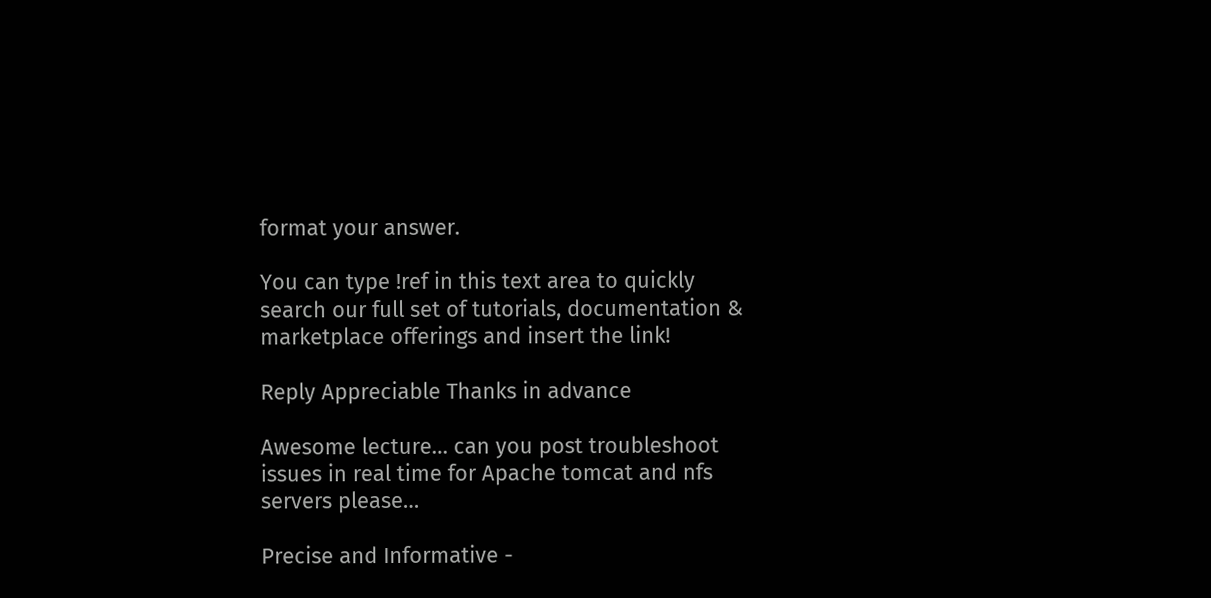format your answer.

You can type !ref in this text area to quickly search our full set of tutorials, documentation & marketplace offerings and insert the link!

Reply Appreciable Thanks in advance

Awesome lecture… can you post troubleshoot issues in real time for Apache tomcat and nfs servers please…

Precise and Informative -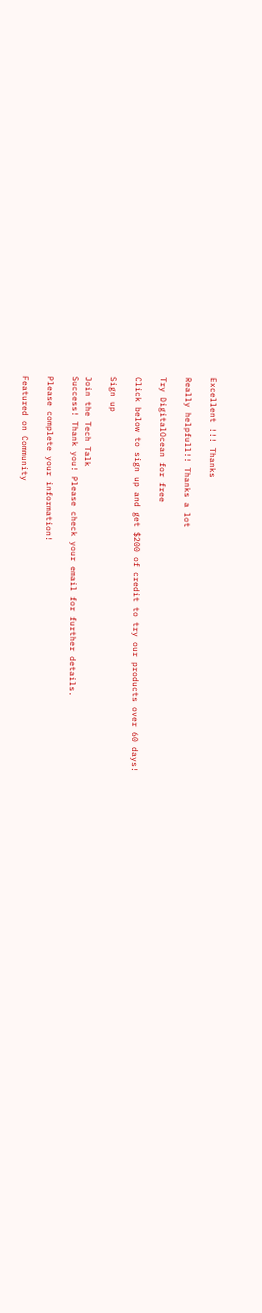Excellent !!! Thanks

Really helpfull!! Thanks a lot

Try DigitalOcean for free

Click below to sign up and get $200 of credit to try our products over 60 days!

Sign up

Join the Tech Talk
Success! Thank you! Please check your email for further details.

Please complete your information!

Featured on Community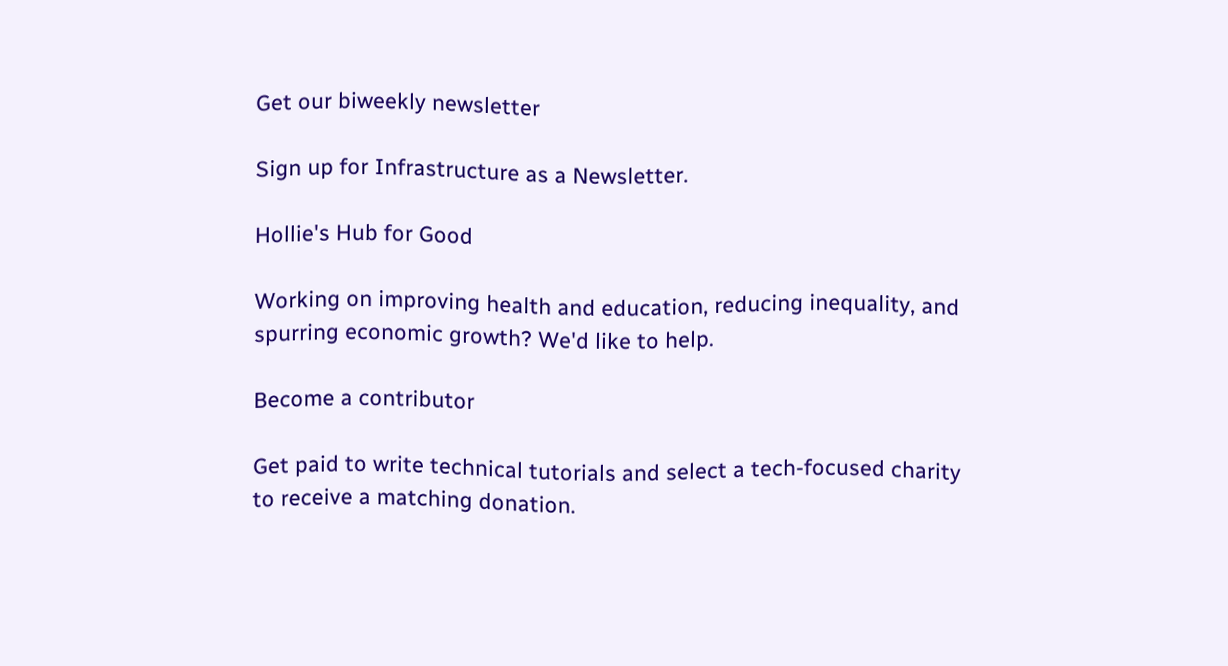Get our biweekly newsletter

Sign up for Infrastructure as a Newsletter.

Hollie's Hub for Good

Working on improving health and education, reducing inequality, and spurring economic growth? We'd like to help.

Become a contributor

Get paid to write technical tutorials and select a tech-focused charity to receive a matching donation.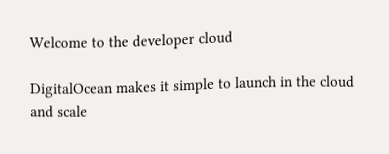Welcome to the developer cloud

DigitalOcean makes it simple to launch in the cloud and scale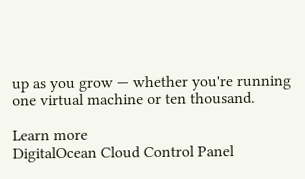up as you grow — whether you're running one virtual machine or ten thousand.

Learn more
DigitalOcean Cloud Control Panel